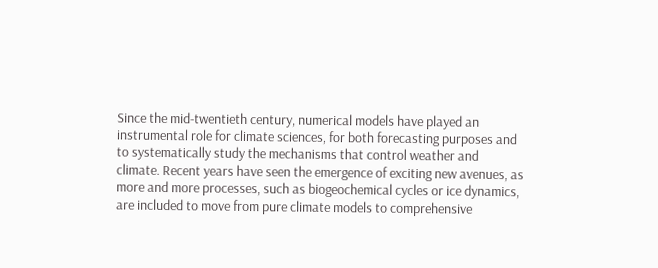Since the mid-twentieth century, numerical models have played an instrumental role for climate sciences, for both forecasting purposes and to systematically study the mechanisms that control weather and climate. Recent years have seen the emergence of exciting new avenues, as more and more processes, such as biogeochemical cycles or ice dynamics, are included to move from pure climate models to comprehensive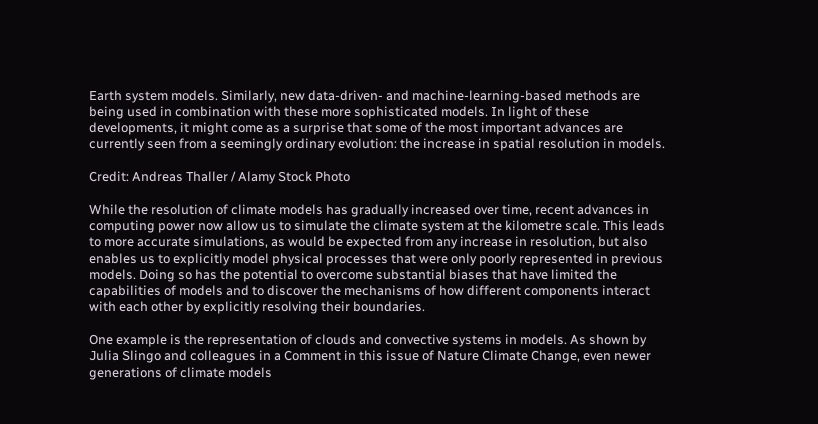Earth system models. Similarly, new data-driven- and machine-learning-based methods are being used in combination with these more sophisticated models. In light of these developments, it might come as a surprise that some of the most important advances are currently seen from a seemingly ordinary evolution: the increase in spatial resolution in models.

Credit: Andreas Thaller / Alamy Stock Photo

While the resolution of climate models has gradually increased over time, recent advances in computing power now allow us to simulate the climate system at the kilometre scale. This leads to more accurate simulations, as would be expected from any increase in resolution, but also enables us to explicitly model physical processes that were only poorly represented in previous models. Doing so has the potential to overcome substantial biases that have limited the capabilities of models and to discover the mechanisms of how different components interact with each other by explicitly resolving their boundaries.

One example is the representation of clouds and convective systems in models. As shown by Julia Slingo and colleagues in a Comment in this issue of Nature Climate Change, even newer generations of climate models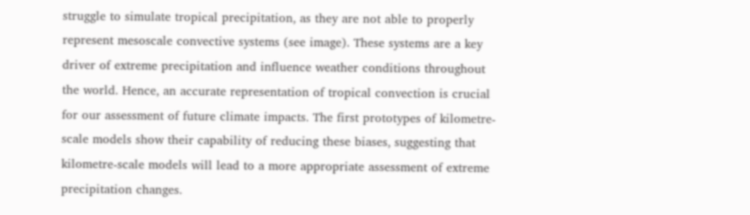struggle to simulate tropical precipitation, as they are not able to properly represent mesoscale convective systems (see image). These systems are a key driver of extreme precipitation and influence weather conditions throughout the world. Hence, an accurate representation of tropical convection is crucial for our assessment of future climate impacts. The first prototypes of kilometre-scale models show their capability of reducing these biases, suggesting that kilometre-scale models will lead to a more appropriate assessment of extreme precipitation changes.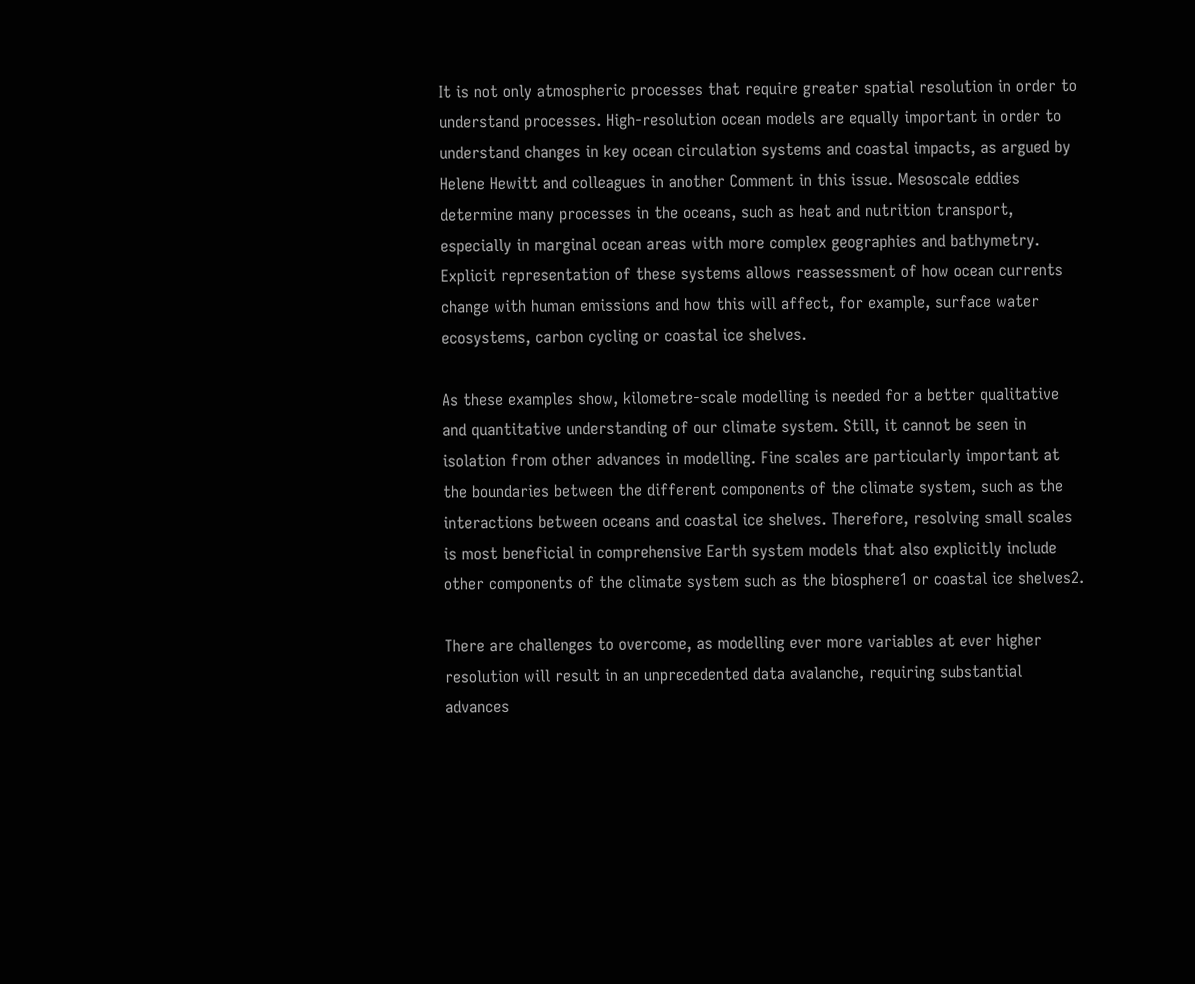It is not only atmospheric processes that require greater spatial resolution in order to understand processes. High-resolution ocean models are equally important in order to understand changes in key ocean circulation systems and coastal impacts, as argued by Helene Hewitt and colleagues in another Comment in this issue. Mesoscale eddies determine many processes in the oceans, such as heat and nutrition transport, especially in marginal ocean areas with more complex geographies and bathymetry. Explicit representation of these systems allows reassessment of how ocean currents change with human emissions and how this will affect, for example, surface water ecosystems, carbon cycling or coastal ice shelves.

As these examples show, kilometre-scale modelling is needed for a better qualitative and quantitative understanding of our climate system. Still, it cannot be seen in isolation from other advances in modelling. Fine scales are particularly important at the boundaries between the different components of the climate system, such as the interactions between oceans and coastal ice shelves. Therefore, resolving small scales is most beneficial in comprehensive Earth system models that also explicitly include other components of the climate system such as the biosphere1 or coastal ice shelves2.

There are challenges to overcome, as modelling ever more variables at ever higher resolution will result in an unprecedented data avalanche, requiring substantial advances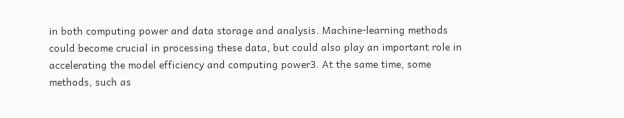in both computing power and data storage and analysis. Machine-learning methods could become crucial in processing these data, but could also play an important role in accelerating the model efficiency and computing power3. At the same time, some methods, such as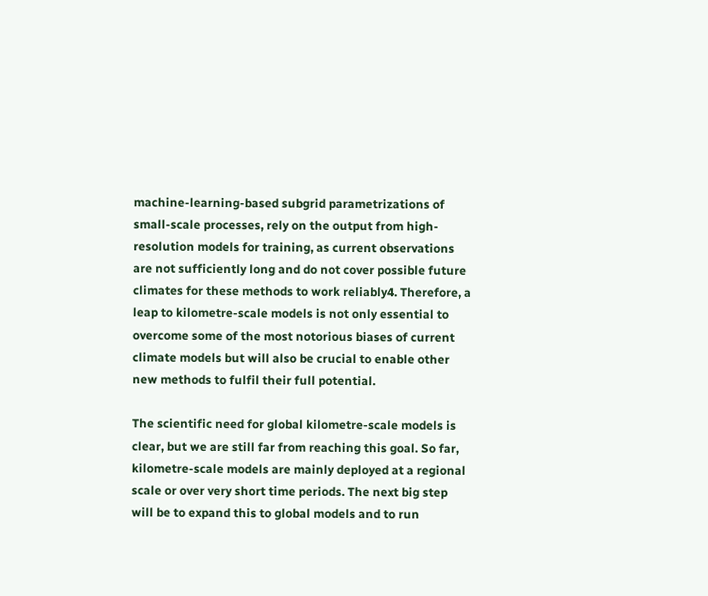machine-learning-based subgrid parametrizations of small-scale processes, rely on the output from high-resolution models for training, as current observations are not sufficiently long and do not cover possible future climates for these methods to work reliably4. Therefore, a leap to kilometre-scale models is not only essential to overcome some of the most notorious biases of current climate models but will also be crucial to enable other new methods to fulfil their full potential.

The scientific need for global kilometre-scale models is clear, but we are still far from reaching this goal. So far, kilometre-scale models are mainly deployed at a regional scale or over very short time periods. The next big step will be to expand this to global models and to run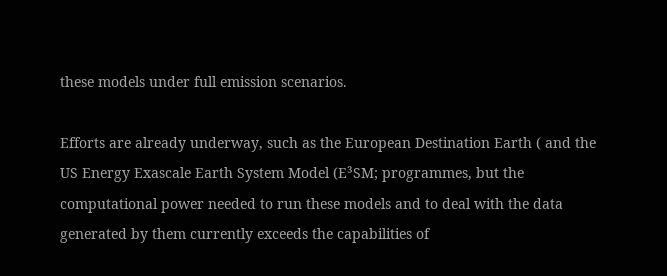these models under full emission scenarios.

Efforts are already underway, such as the European Destination Earth ( and the US Energy Exascale Earth System Model (E³SM; programmes, but the computational power needed to run these models and to deal with the data generated by them currently exceeds the capabilities of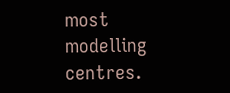most modelling centres.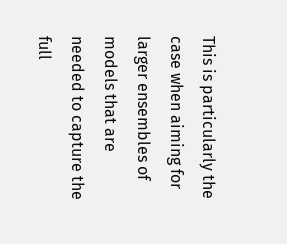This is particularly the case when aiming for larger ensembles of models that are needed to capture the full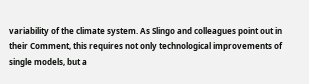variability of the climate system. As Slingo and colleagues point out in their Comment, this requires not only technological improvements of single models, but a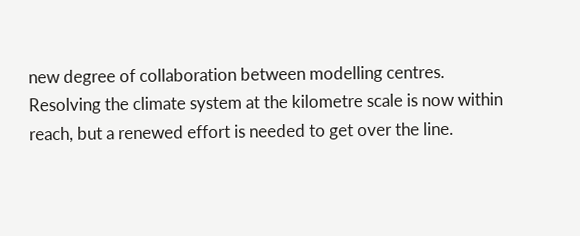new degree of collaboration between modelling centres. Resolving the climate system at the kilometre scale is now within reach, but a renewed effort is needed to get over the line.